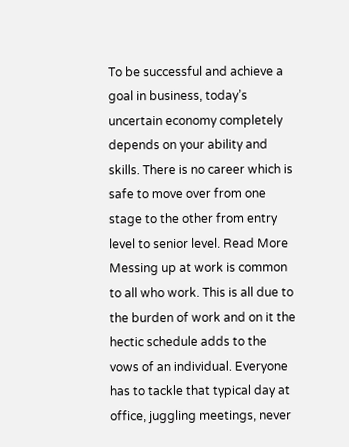To be successful and achieve a goal in business, today’s uncertain economy completely depends on your ability and skills. There is no career which is safe to move over from one stage to the other from entry level to senior level. Read More
Messing up at work is common to all who work. This is all due to the burden of work and on it the hectic schedule adds to the vows of an individual. Everyone has to tackle that typical day at office, juggling meetings, never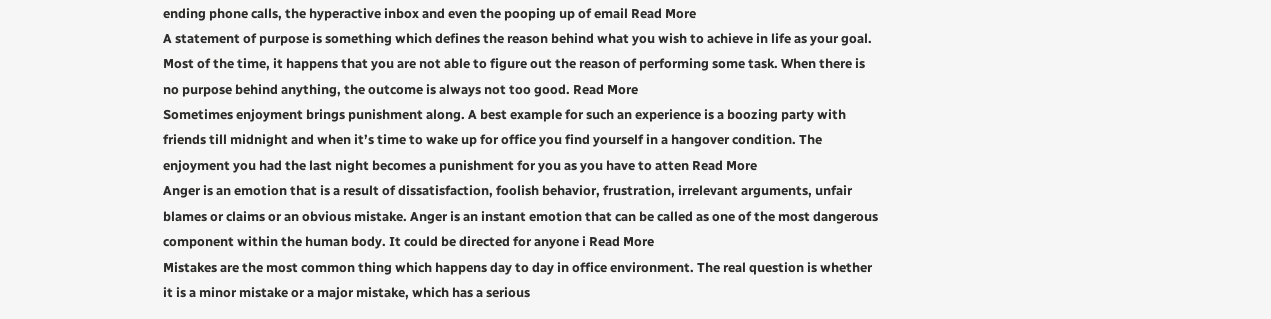ending phone calls, the hyperactive inbox and even the pooping up of email Read More
A statement of purpose is something which defines the reason behind what you wish to achieve in life as your goal. Most of the time, it happens that you are not able to figure out the reason of performing some task. When there is no purpose behind anything, the outcome is always not too good. Read More
Sometimes enjoyment brings punishment along. A best example for such an experience is a boozing party with friends till midnight and when it’s time to wake up for office you find yourself in a hangover condition. The enjoyment you had the last night becomes a punishment for you as you have to atten Read More
Anger is an emotion that is a result of dissatisfaction, foolish behavior, frustration, irrelevant arguments, unfair blames or claims or an obvious mistake. Anger is an instant emotion that can be called as one of the most dangerous component within the human body. It could be directed for anyone i Read More
Mistakes are the most common thing which happens day to day in office environment. The real question is whether it is a minor mistake or a major mistake, which has a serious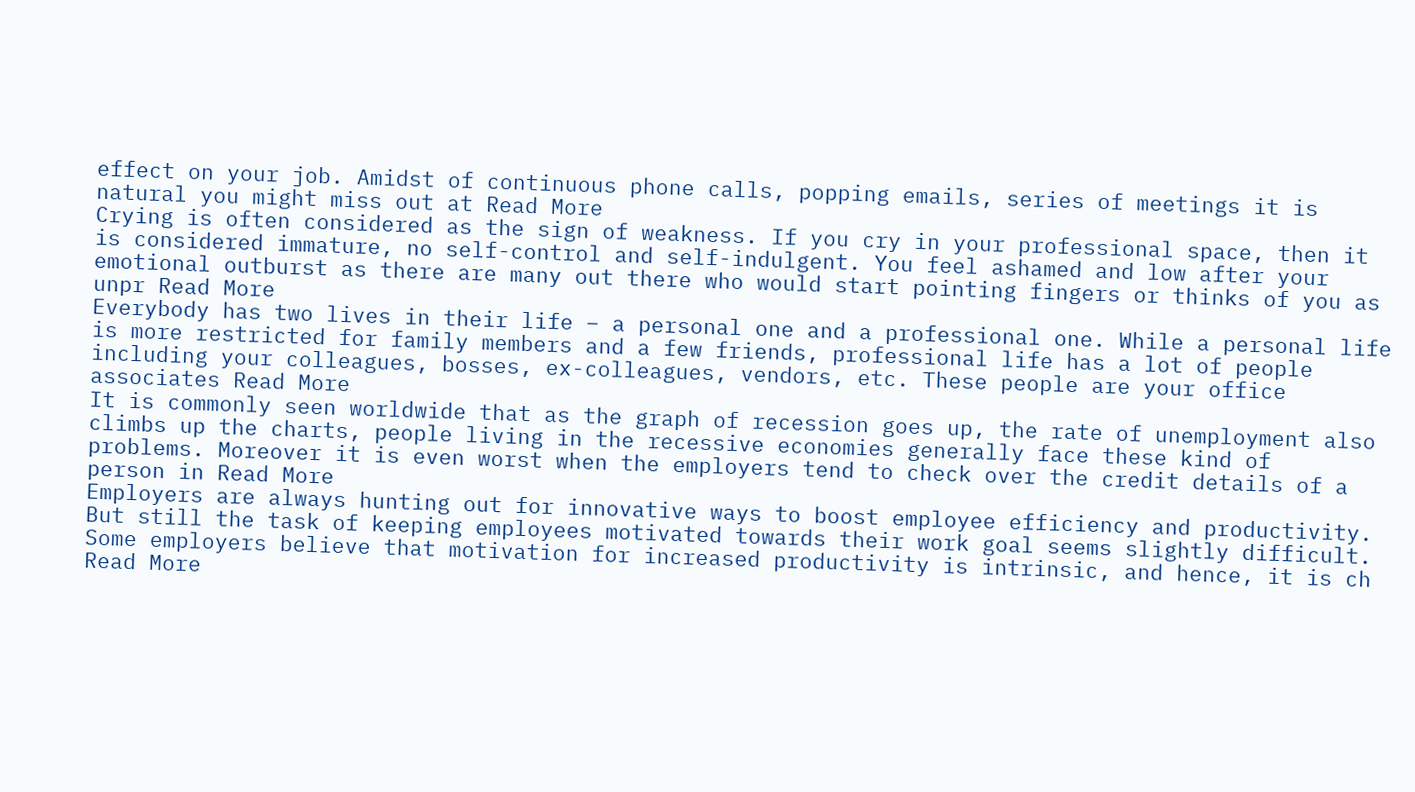effect on your job. Amidst of continuous phone calls, popping emails, series of meetings it is natural you might miss out at Read More
Crying is often considered as the sign of weakness. If you cry in your professional space, then it is considered immature, no self-control and self-indulgent. You feel ashamed and low after your emotional outburst as there are many out there who would start pointing fingers or thinks of you as unpr Read More
Everybody has two lives in their life – a personal one and a professional one. While a personal life is more restricted for family members and a few friends, professional life has a lot of people including your colleagues, bosses, ex-colleagues, vendors, etc. These people are your office associates Read More
It is commonly seen worldwide that as the graph of recession goes up, the rate of unemployment also climbs up the charts, people living in the recessive economies generally face these kind of problems. Moreover it is even worst when the employers tend to check over the credit details of a person in Read More
Employers are always hunting out for innovative ways to boost employee efficiency and productivity. But still the task of keeping employees motivated towards their work goal seems slightly difficult. Some employers believe that motivation for increased productivity is intrinsic, and hence, it is ch Read More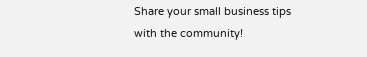Share your small business tips with the community!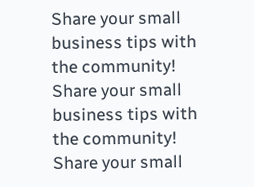Share your small business tips with the community!
Share your small business tips with the community!
Share your small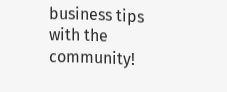business tips with the community!